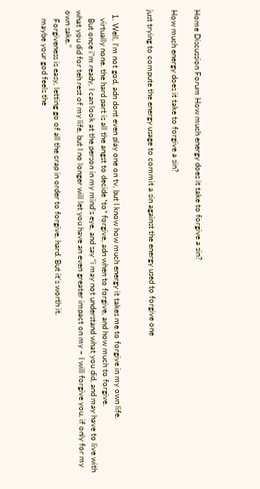Home Discussion Forum How much energy does it take to forgive a sin?

How much energy does it take to forgive a sin?

just trying to compute the energy usage to commit a sin against the energy used to forgive one


  1. Well, I’m not god, adn dont even play one on tv, but I know how much energy it takes me to forgive in my own life.
    virtually none. the hard part is all the angst to decide *to* forgive, adn when to forgive, and how much to forgive.
    But once i”m ready, I can look at the person in my mind’s eye, and say “i may not understand what you did, and may have to live with what you did for teh rest of my life, but I no longer will let you have an even greater impact on my – I will forgive you, if only for my own sake.”
    Forgiveness is easy, letting go of all the crap in order to forgive, hard. But it’s worth it.
    maybe your god feels the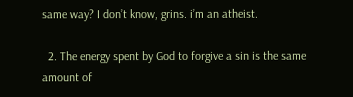same way? I don’t know, grins. i’m an atheist.

  2. The energy spent by God to forgive a sin is the same amount of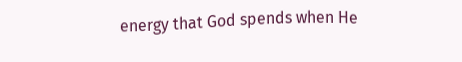energy that God spends when He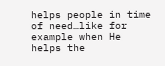helps people in time of need…like for example when He helps the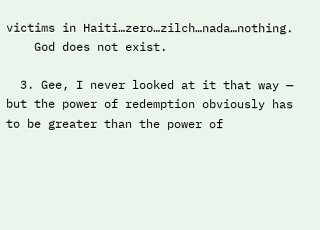victims in Haiti…zero…zilch…nada…nothing.
    God does not exist.

  3. Gee, I never looked at it that way — but the power of redemption obviously has to be greater than the power of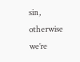sin, otherwise we’re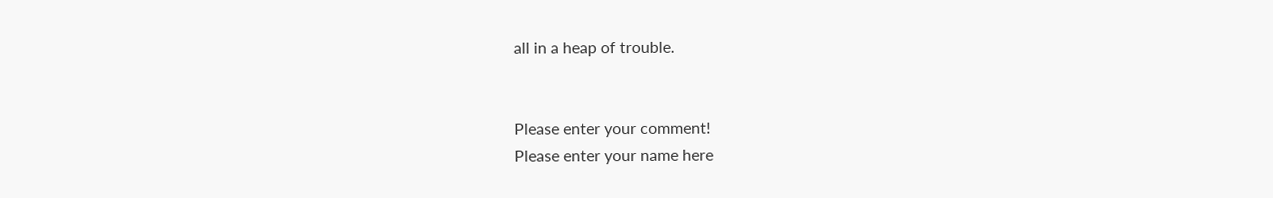all in a heap of trouble.


Please enter your comment!
Please enter your name here